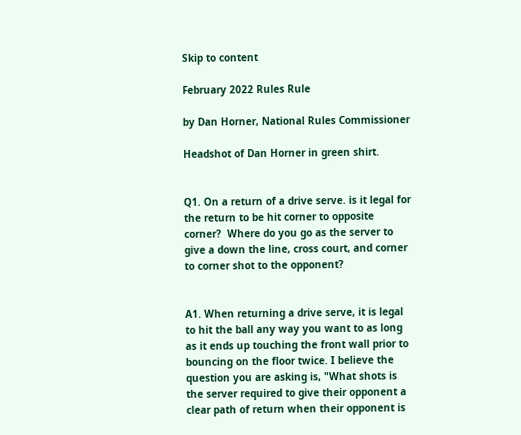Skip to content

February 2022 Rules Rule

by Dan Horner, National Rules Commissioner

Headshot of Dan Horner in green shirt.


Q1. On a return of a drive serve. is it legal for the return to be hit corner to opposite corner?  Where do you go as the server to give a down the line, cross court, and corner to corner shot to the opponent?


A1. When returning a drive serve, it is legal to hit the ball any way you want to as long as it ends up touching the front wall prior to bouncing on the floor twice. I believe the question you are asking is, "What shots is the server required to give their opponent a clear path of return when their opponent is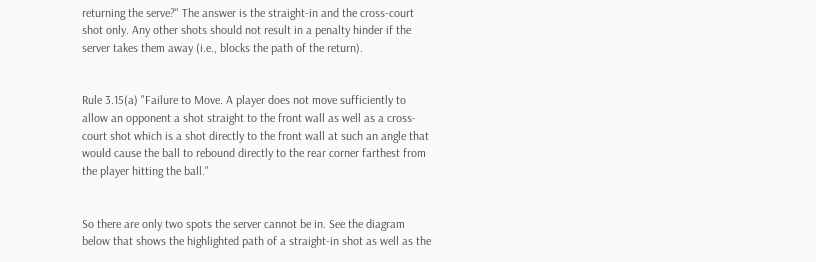returning the serve?" The answer is the straight-in and the cross-court shot only. Any other shots should not result in a penalty hinder if the server takes them away (i.e., blocks the path of the return).


Rule 3.15(a) "Failure to Move. A player does not move sufficiently to allow an opponent a shot straight to the front wall as well as a cross-court shot which is a shot directly to the front wall at such an angle that would cause the ball to rebound directly to the rear corner farthest from the player hitting the ball."


So there are only two spots the server cannot be in. See the diagram below that shows the highlighted path of a straight-in shot as well as the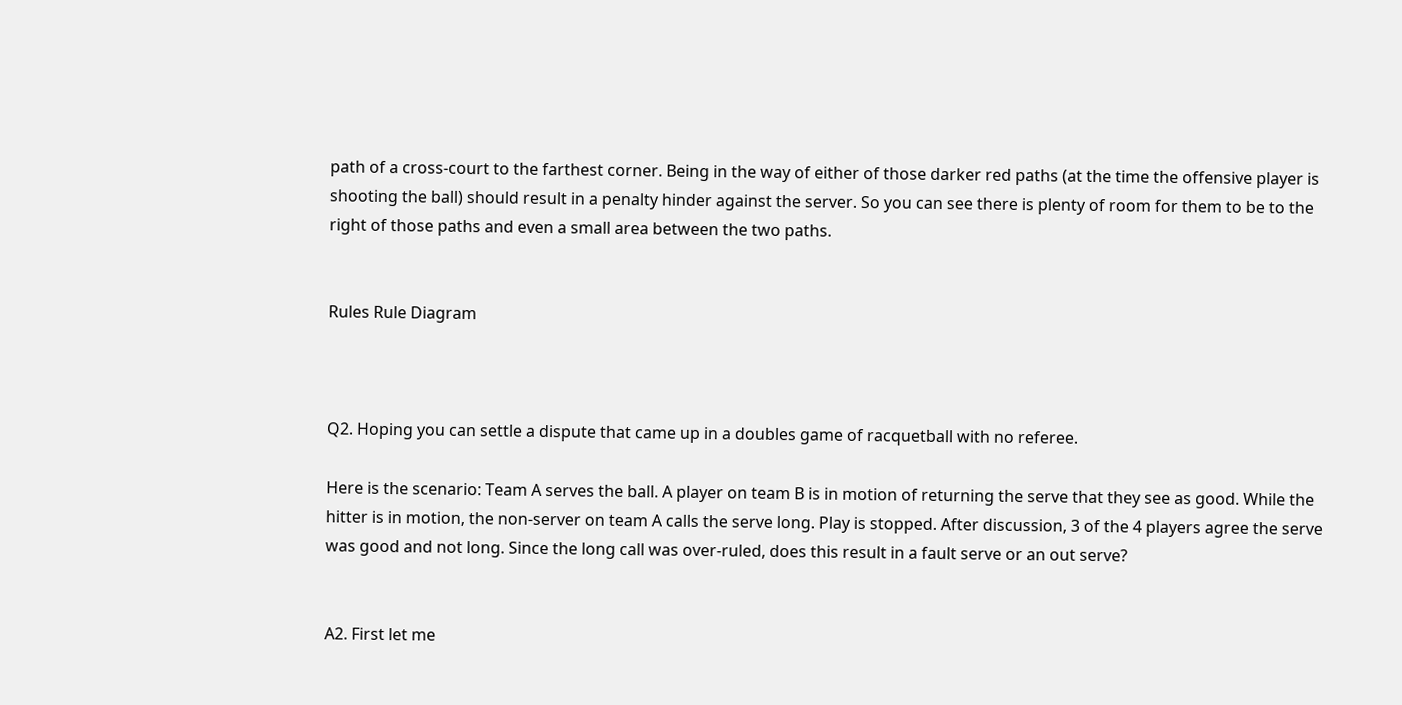path of a cross-court to the farthest corner. Being in the way of either of those darker red paths (at the time the offensive player is shooting the ball) should result in a penalty hinder against the server. So you can see there is plenty of room for them to be to the right of those paths and even a small area between the two paths.


Rules Rule Diagram



Q2. Hoping you can settle a dispute that came up in a doubles game of racquetball with no referee.

Here is the scenario: Team A serves the ball. A player on team B is in motion of returning the serve that they see as good. While the hitter is in motion, the non-server on team A calls the serve long. Play is stopped. After discussion, 3 of the 4 players agree the serve was good and not long. Since the long call was over-ruled, does this result in a fault serve or an out serve?


A2. First let me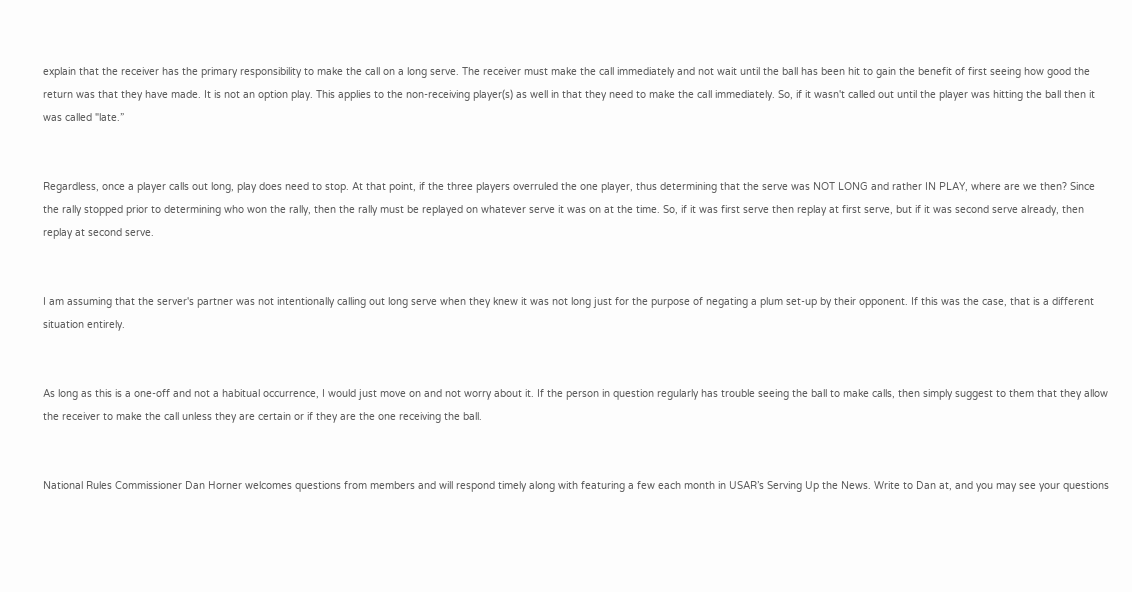explain that the receiver has the primary responsibility to make the call on a long serve. The receiver must make the call immediately and not wait until the ball has been hit to gain the benefit of first seeing how good the return was that they have made. It is not an option play. This applies to the non-receiving player(s) as well in that they need to make the call immediately. So, if it wasn't called out until the player was hitting the ball then it was called "late.”


Regardless, once a player calls out long, play does need to stop. At that point, if the three players overruled the one player, thus determining that the serve was NOT LONG and rather IN PLAY, where are we then? Since the rally stopped prior to determining who won the rally, then the rally must be replayed on whatever serve it was on at the time. So, if it was first serve then replay at first serve, but if it was second serve already, then replay at second serve.


I am assuming that the server's partner was not intentionally calling out long serve when they knew it was not long just for the purpose of negating a plum set-up by their opponent. If this was the case, that is a different situation entirely.


As long as this is a one-off and not a habitual occurrence, I would just move on and not worry about it. If the person in question regularly has trouble seeing the ball to make calls, then simply suggest to them that they allow the receiver to make the call unless they are certain or if they are the one receiving the ball.


National Rules Commissioner Dan Horner welcomes questions from members and will respond timely along with featuring a few each month in USAR’s Serving Up the News. Write to Dan at, and you may see your questions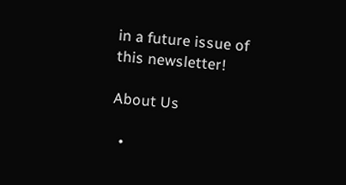in a future issue of this newsletter!

About Us

  •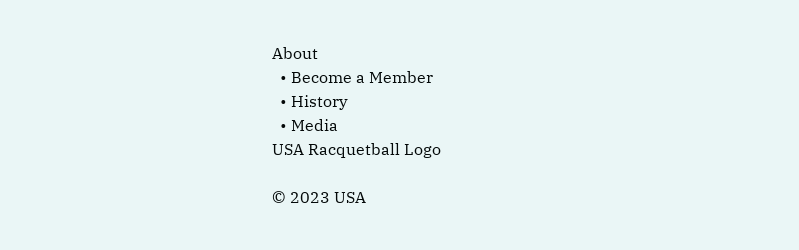About
  • Become a Member
  • History
  • Media
USA Racquetball Logo

© 2023 USA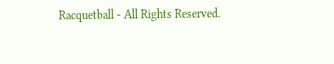Racquetball - All Rights Reserved.